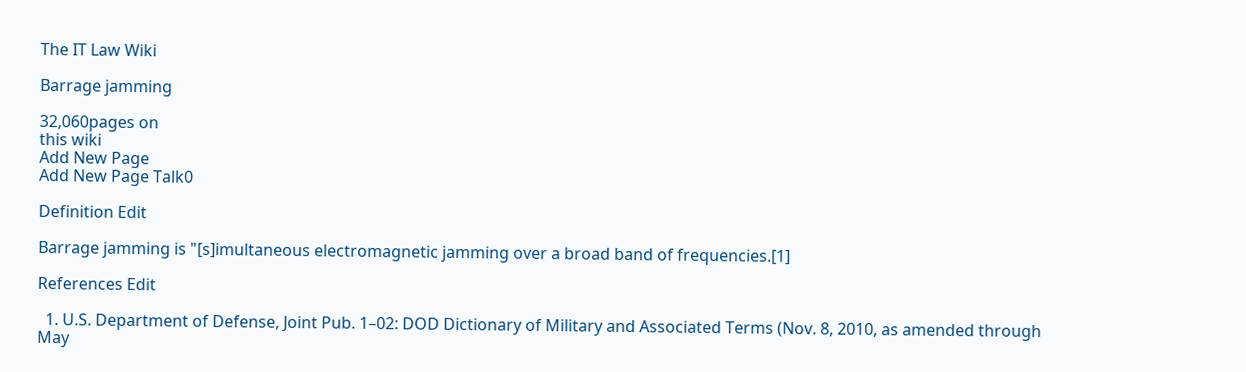The IT Law Wiki

Barrage jamming

32,060pages on
this wiki
Add New Page
Add New Page Talk0

Definition Edit

Barrage jamming is "[s]imultaneous electromagnetic jamming over a broad band of frequencies.[1]

References Edit

  1. U.S. Department of Defense, Joint Pub. 1–02: DOD Dictionary of Military and Associated Terms (Nov. 8, 2010, as amended through May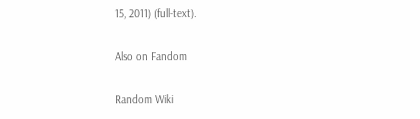15, 2011) (full-text).

Also on Fandom

Random Wiki